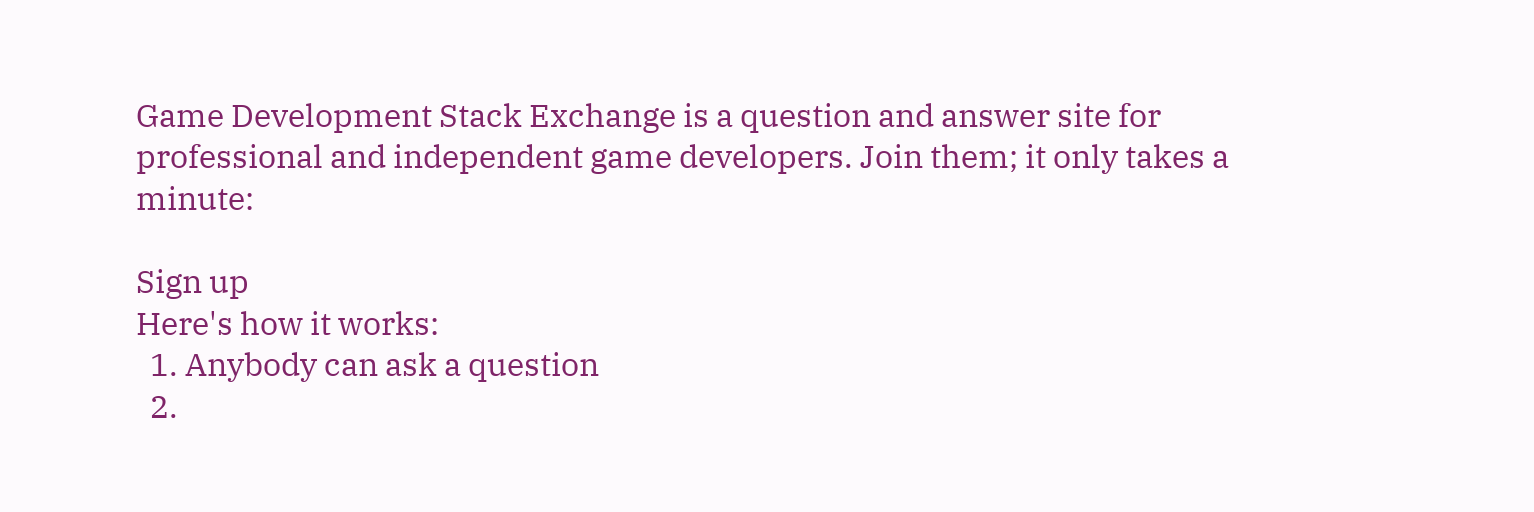Game Development Stack Exchange is a question and answer site for professional and independent game developers. Join them; it only takes a minute:

Sign up
Here's how it works:
  1. Anybody can ask a question
  2.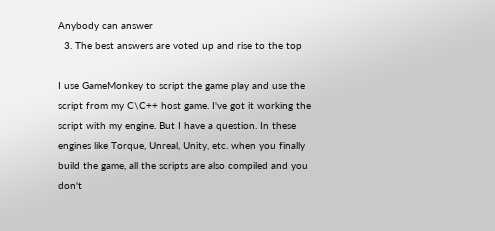Anybody can answer
  3. The best answers are voted up and rise to the top

I use GameMonkey to script the game play and use the script from my C\C++ host game. I've got it working the script with my engine. But I have a question. In these engines like Torque, Unreal, Unity, etc. when you finally build the game, all the scripts are also compiled and you don't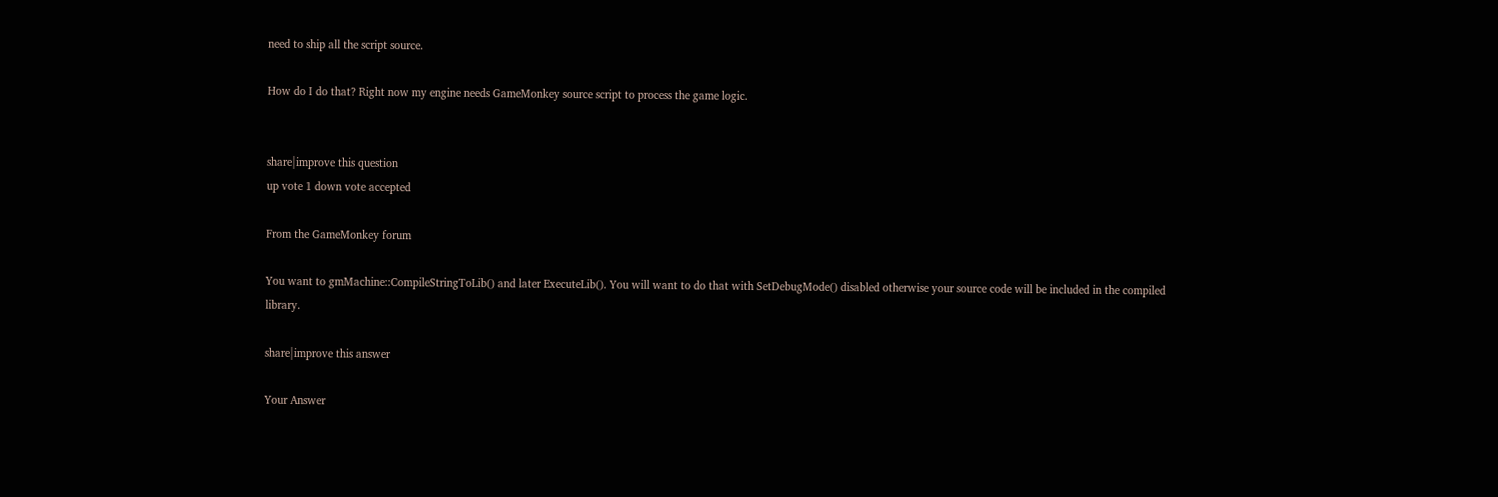need to ship all the script source.

How do I do that? Right now my engine needs GameMonkey source script to process the game logic.


share|improve this question
up vote 1 down vote accepted

From the GameMonkey forum

You want to gmMachine::CompileStringToLib() and later ExecuteLib(). You will want to do that with SetDebugMode() disabled otherwise your source code will be included in the compiled library.

share|improve this answer

Your Answer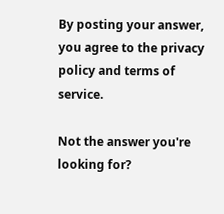By posting your answer, you agree to the privacy policy and terms of service.

Not the answer you're looking for?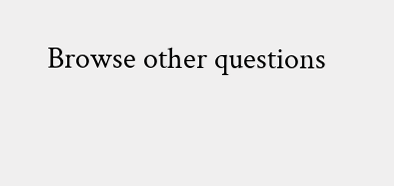Browse other questions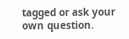tagged or ask your own question.